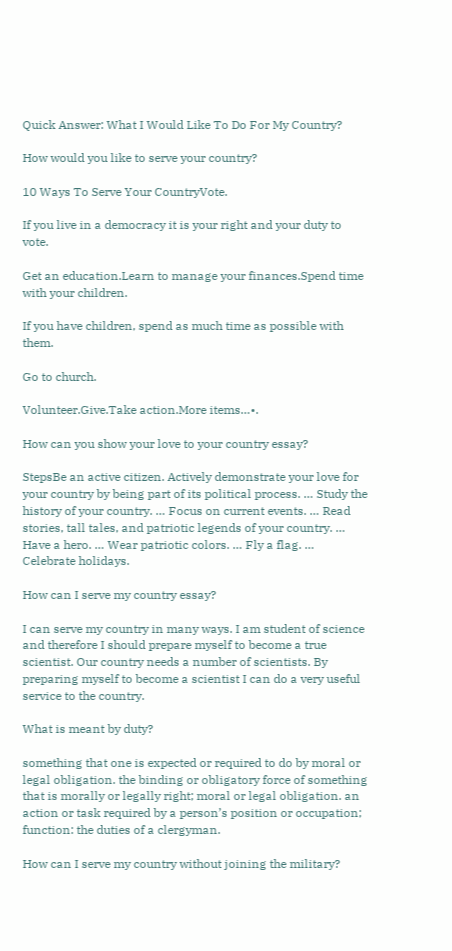Quick Answer: What I Would Like To Do For My Country?

How would you like to serve your country?

10 Ways To Serve Your CountryVote.

If you live in a democracy it is your right and your duty to vote.

Get an education.Learn to manage your finances.Spend time with your children.

If you have children, spend as much time as possible with them.

Go to church.

Volunteer.Give.Take action.More items…•.

How can you show your love to your country essay?

StepsBe an active citizen. Actively demonstrate your love for your country by being part of its political process. … Study the history of your country. … Focus on current events. … Read stories, tall tales, and patriotic legends of your country. … Have a hero. … Wear patriotic colors. … Fly a flag. … Celebrate holidays.

How can I serve my country essay?

I can serve my country in many ways. I am student of science and therefore I should prepare myself to become a true scientist. Our country needs a number of scientists. By preparing myself to become a scientist I can do a very useful service to the country.

What is meant by duty?

something that one is expected or required to do by moral or legal obligation. the binding or obligatory force of something that is morally or legally right; moral or legal obligation. an action or task required by a person’s position or occupation; function: the duties of a clergyman.

How can I serve my country without joining the military?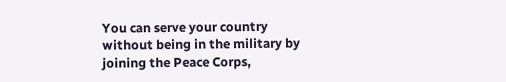You can serve your country without being in the military by joining the Peace Corps,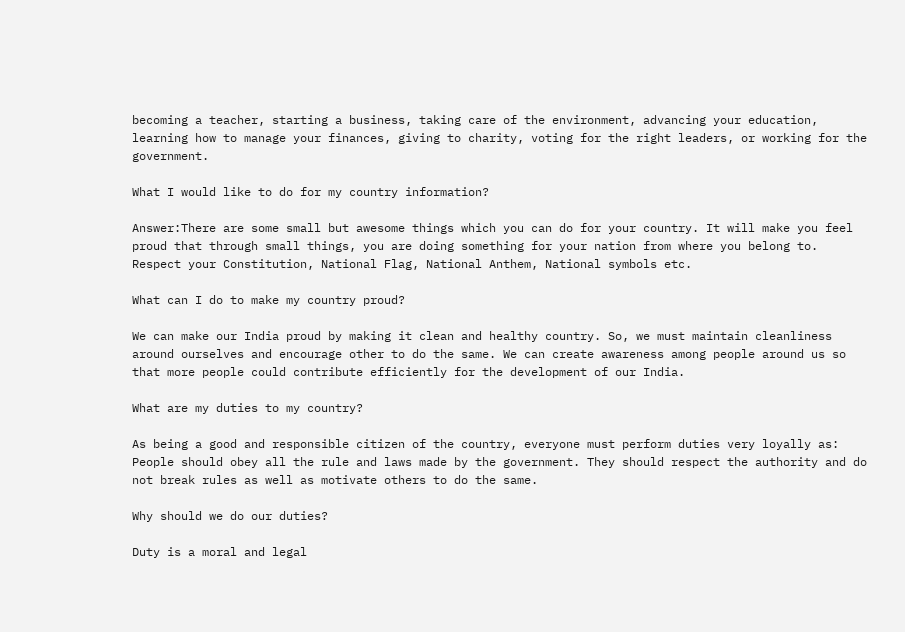becoming a teacher, starting a business, taking care of the environment, advancing your education, learning how to manage your finances, giving to charity, voting for the right leaders, or working for the government.

What I would like to do for my country information?

Answer:There are some small but awesome things which you can do for your country. It will make you feel proud that through small things, you are doing something for your nation from where you belong to. Respect your Constitution, National Flag, National Anthem, National symbols etc.

What can I do to make my country proud?

We can make our India proud by making it clean and healthy country. So, we must maintain cleanliness around ourselves and encourage other to do the same. We can create awareness among people around us so that more people could contribute efficiently for the development of our India.

What are my duties to my country?

As being a good and responsible citizen of the country, everyone must perform duties very loyally as: People should obey all the rule and laws made by the government. They should respect the authority and do not break rules as well as motivate others to do the same.

Why should we do our duties?

Duty is a moral and legal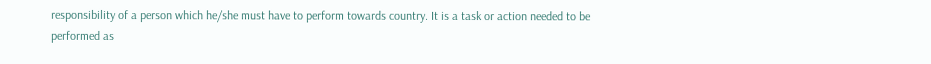responsibility of a person which he/she must have to perform towards country. It is a task or action needed to be performed as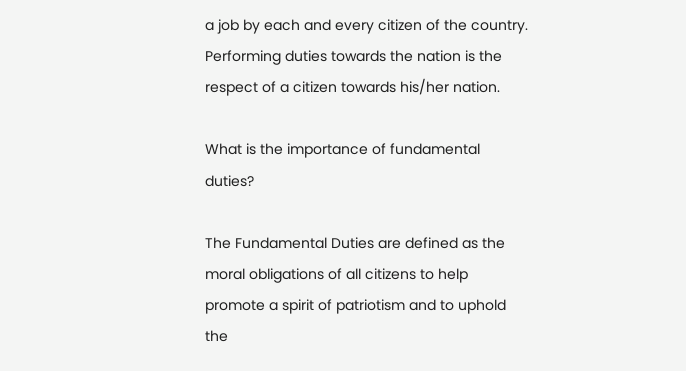a job by each and every citizen of the country. Performing duties towards the nation is the respect of a citizen towards his/her nation.

What is the importance of fundamental duties?

The Fundamental Duties are defined as the moral obligations of all citizens to help promote a spirit of patriotism and to uphold the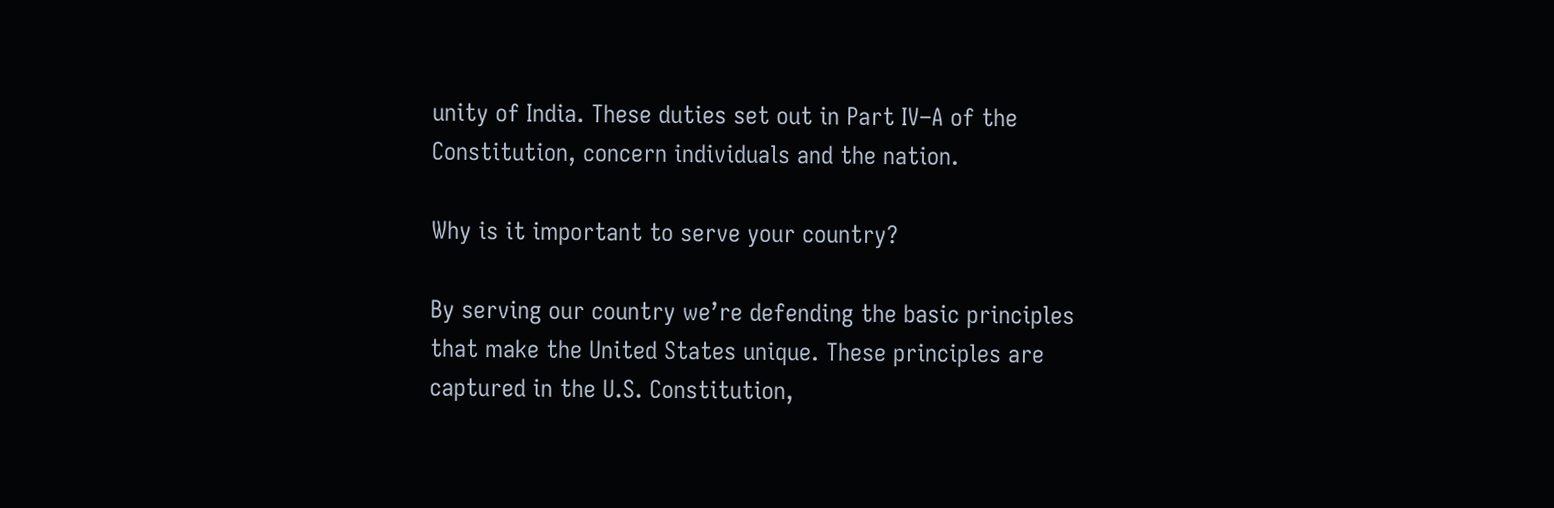unity of India. These duties set out in Part IV–A of the Constitution, concern individuals and the nation.

Why is it important to serve your country?

By serving our country we’re defending the basic principles that make the United States unique. These principles are captured in the U.S. Constitution,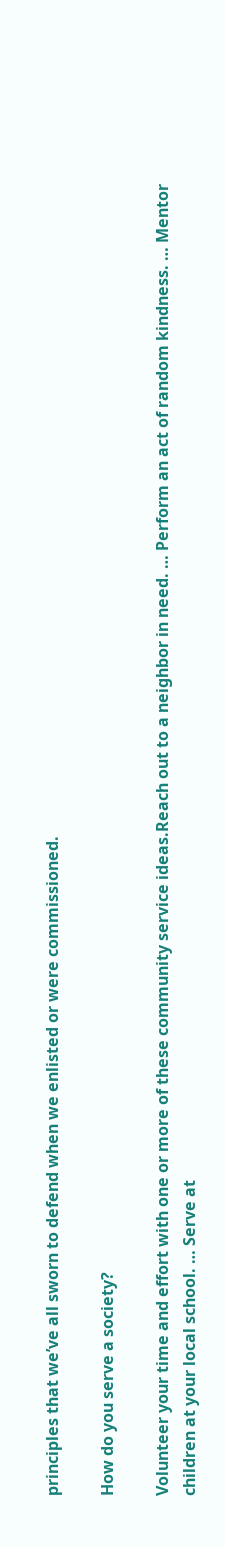principles that we’ve all sworn to defend when we enlisted or were commissioned.

How do you serve a society?

Volunteer your time and effort with one or more of these community service ideas.Reach out to a neighbor in need. … Perform an act of random kindness. … Mentor children at your local school. … Serve at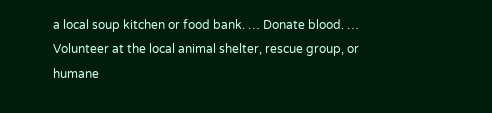a local soup kitchen or food bank. … Donate blood. … Volunteer at the local animal shelter, rescue group, or humane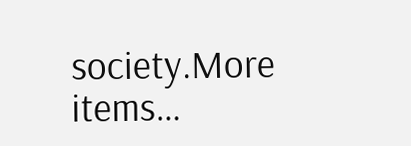society.More items…